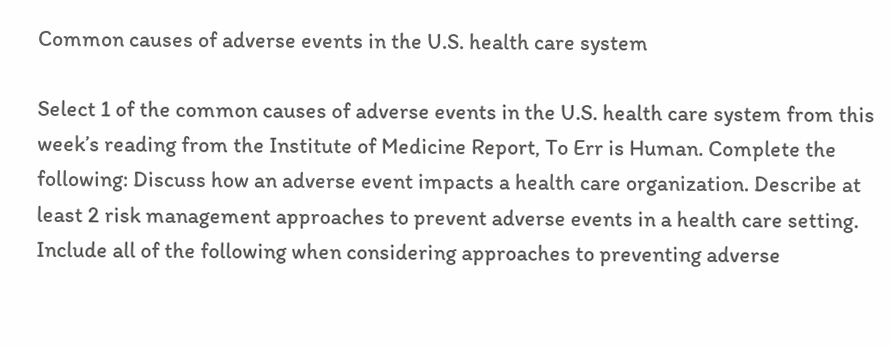Common causes of adverse events in the U.S. health care system

Select 1 of the common causes of adverse events in the U.S. health care system from this week’s reading from the Institute of Medicine Report, To Err is Human. Complete the following: Discuss how an adverse event impacts a health care organization. Describe at least 2 risk management approaches to prevent adverse events in a health care setting. Include all of the following when considering approaches to preventing adverse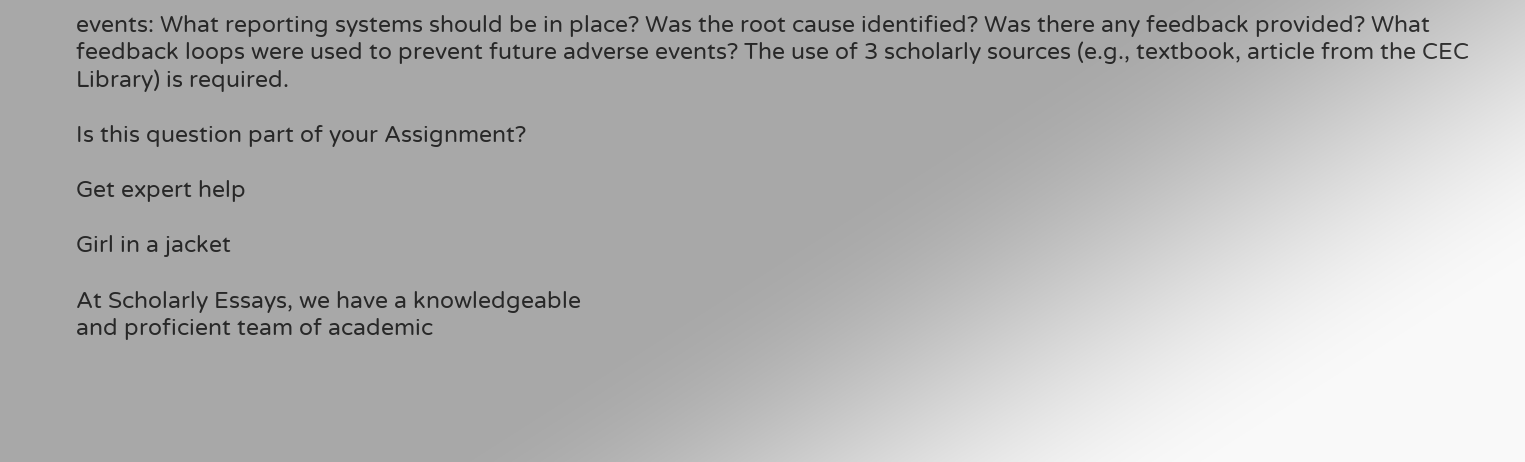events: What reporting systems should be in place? Was the root cause identified? Was there any feedback provided? What feedback loops were used to prevent future adverse events? The use of 3 scholarly sources (e.g., textbook, article from the CEC Library) is required.

Is this question part of your Assignment?

Get expert help

Girl in a jacket

At Scholarly Essays, we have a knowledgeable
and proficient team of academic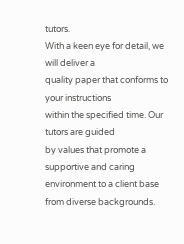tutors.
With a keen eye for detail, we will deliver a
quality paper that conforms to your instructions
within the specified time. Our tutors are guided
by values that promote a supportive and caring
environment to a client base from diverse backgrounds.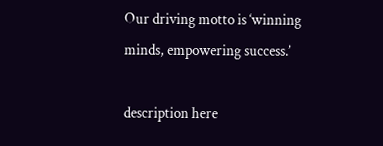Our driving motto is ‘winning minds, empowering success.’

description here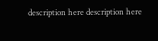description here description here